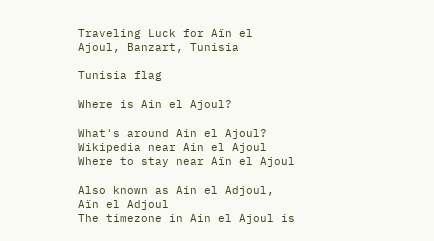Traveling Luck for Aïn el Ajoul, Banzart, Tunisia

Tunisia flag

Where is Ain el Ajoul?

What's around Ain el Ajoul?
Wikipedia near Ain el Ajoul
Where to stay near Aïn el Ajoul

Also known as Ain el Adjoul, Aïn el Adjoul
The timezone in Ain el Ajoul is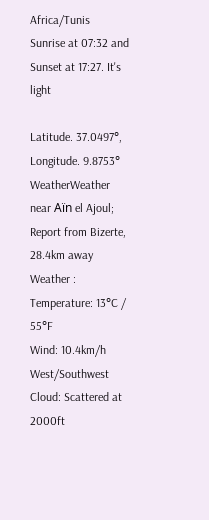Africa/Tunis
Sunrise at 07:32 and Sunset at 17:27. It's light

Latitude. 37.0497°, Longitude. 9.8753°
WeatherWeather near Aïn el Ajoul; Report from Bizerte, 28.4km away
Weather :
Temperature: 13°C / 55°F
Wind: 10.4km/h West/Southwest
Cloud: Scattered at 2000ft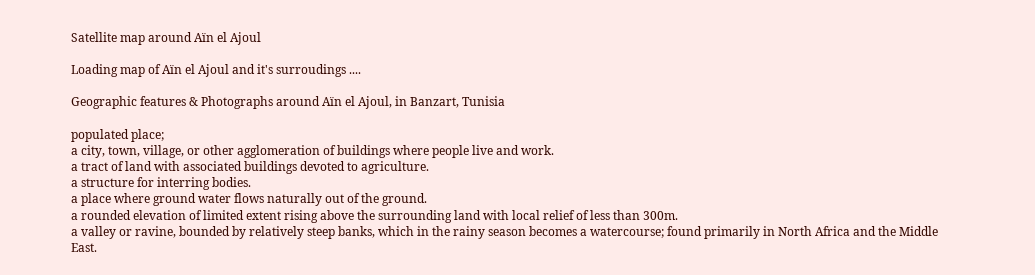Satellite map around Aïn el Ajoul

Loading map of Aïn el Ajoul and it's surroudings ....

Geographic features & Photographs around Aïn el Ajoul, in Banzart, Tunisia

populated place;
a city, town, village, or other agglomeration of buildings where people live and work.
a tract of land with associated buildings devoted to agriculture.
a structure for interring bodies.
a place where ground water flows naturally out of the ground.
a rounded elevation of limited extent rising above the surrounding land with local relief of less than 300m.
a valley or ravine, bounded by relatively steep banks, which in the rainy season becomes a watercourse; found primarily in North Africa and the Middle East.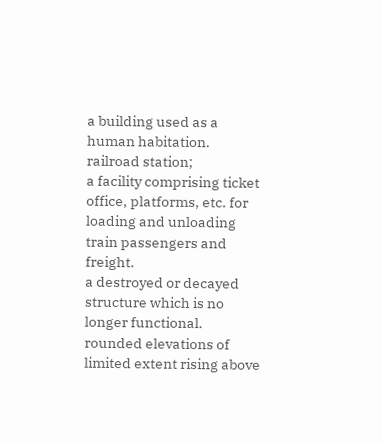a building used as a human habitation.
railroad station;
a facility comprising ticket office, platforms, etc. for loading and unloading train passengers and freight.
a destroyed or decayed structure which is no longer functional.
rounded elevations of limited extent rising above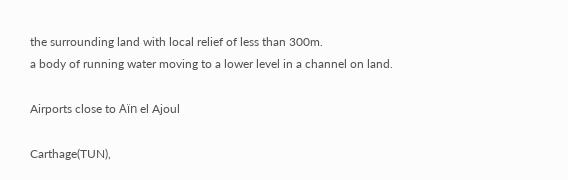the surrounding land with local relief of less than 300m.
a body of running water moving to a lower level in a channel on land.

Airports close to Aïn el Ajoul

Carthage(TUN),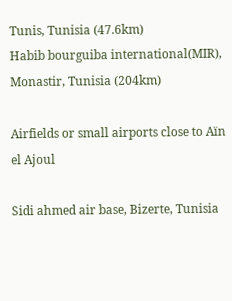Tunis, Tunisia (47.6km)
Habib bourguiba international(MIR), Monastir, Tunisia (204km)

Airfields or small airports close to Aïn el Ajoul

Sidi ahmed air base, Bizerte, Tunisia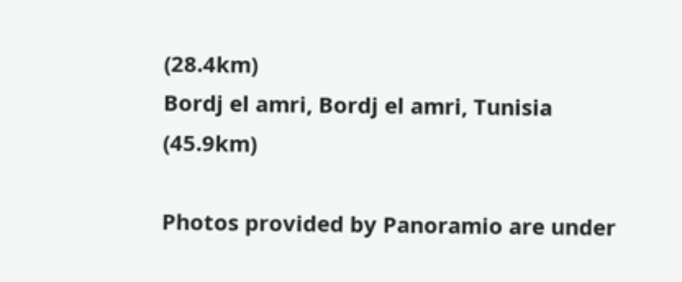(28.4km)
Bordj el amri, Bordj el amri, Tunisia (45.9km)

Photos provided by Panoramio are under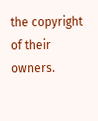the copyright of their owners.